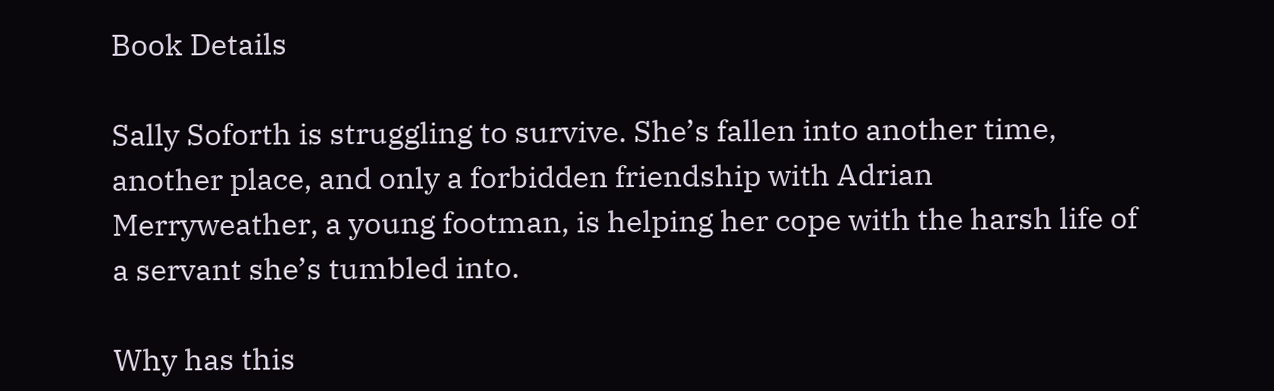Book Details

Sally Soforth is struggling to survive. She’s fallen into another time, another place, and only a forbidden friendship with Adrian Merryweather, a young footman, is helping her cope with the harsh life of a servant she’s tumbled into.

Why has this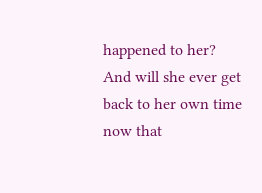happened to her? And will she ever get back to her own time now that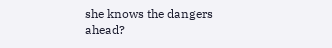she knows the dangers ahead?